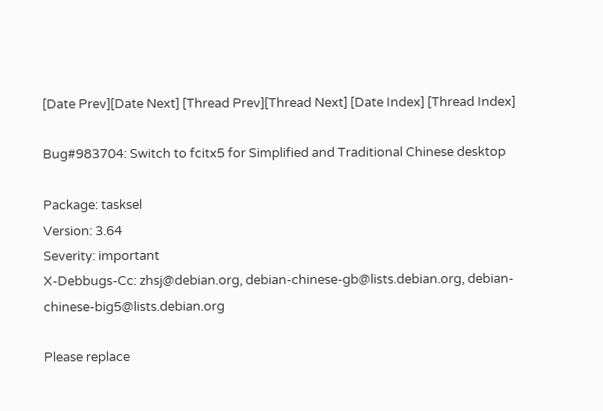[Date Prev][Date Next] [Thread Prev][Thread Next] [Date Index] [Thread Index]

Bug#983704: Switch to fcitx5 for Simplified and Traditional Chinese desktop

Package: tasksel
Version: 3.64
Severity: important
X-Debbugs-Cc: zhsj@debian.org, debian-chinese-gb@lists.debian.org, debian-chinese-big5@lists.debian.org

Please replace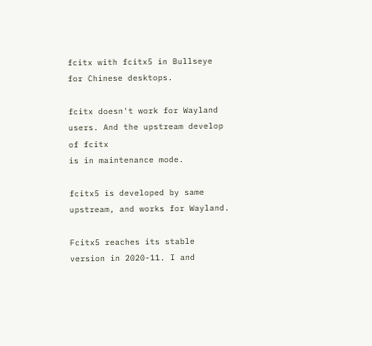fcitx with fcitx5 in Bullseye for Chinese desktops.

fcitx doesn't work for Wayland users. And the upstream develop of fcitx
is in maintenance mode.

fcitx5 is developed by same upstream, and works for Wayland.

Fcitx5 reaches its stable version in 2020-11. I and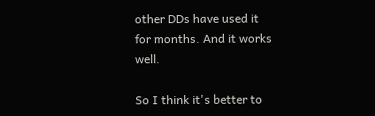other DDs have used it
for months. And it works well.

So I think it's better to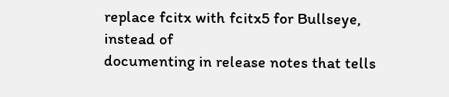replace fcitx with fcitx5 for Bullseye, instead of
documenting in release notes that tells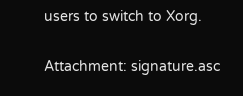users to switch to Xorg.

Attachment: signature.asc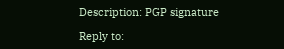Description: PGP signature

Reply to: